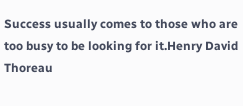Success usually comes to those who are too busy to be looking for it.Henry David Thoreau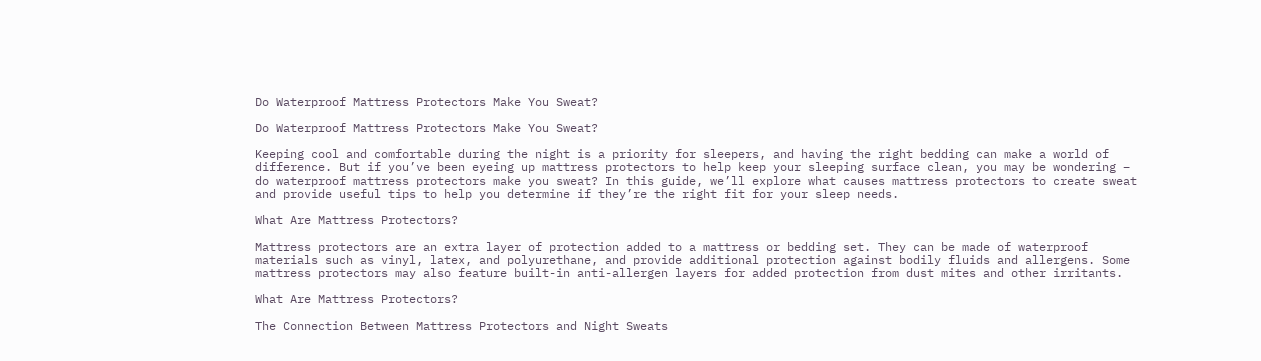Do Waterproof Mattress Protectors Make You Sweat?

Do Waterproof Mattress Protectors Make You Sweat?

Keeping cool and comfortable during the night is a priority for sleepers, and having the right bedding can make a world of difference. But if you’ve been eyeing up mattress protectors to help keep your sleeping surface clean, you may be wondering – do waterproof mattress protectors make you sweat? In this guide, we’ll explore what causes mattress protectors to create sweat and provide useful tips to help you determine if they’re the right fit for your sleep needs.

What Are Mattress Protectors?

Mattress protectors are an extra layer of protection added to a mattress or bedding set. They can be made of waterproof materials such as vinyl, latex, and polyurethane, and provide additional protection against bodily fluids and allergens. Some mattress protectors may also feature built-in anti-allergen layers for added protection from dust mites and other irritants.

What Are Mattress Protectors?

The Connection Between Mattress Protectors and Night Sweats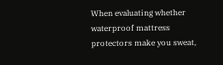When evaluating whether waterproof mattress protectors make you sweat,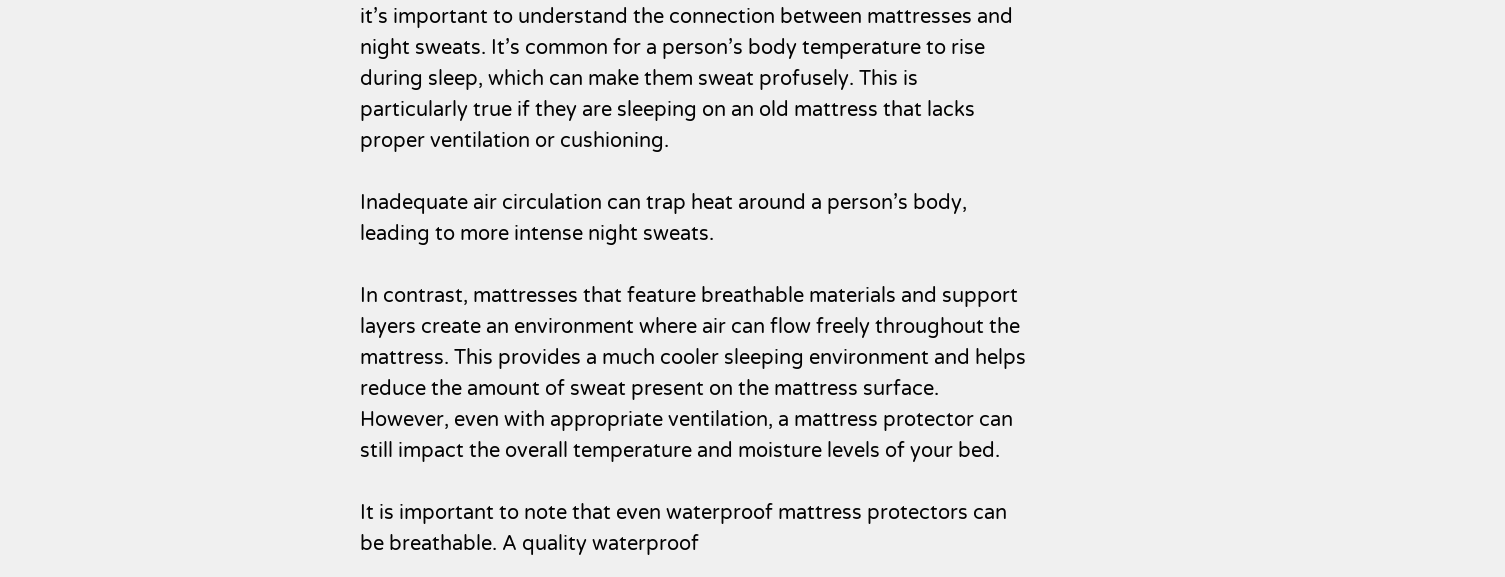it’s important to understand the connection between mattresses and night sweats. It’s common for a person’s body temperature to rise during sleep, which can make them sweat profusely. This is particularly true if they are sleeping on an old mattress that lacks proper ventilation or cushioning.

Inadequate air circulation can trap heat around a person’s body, leading to more intense night sweats.

In contrast, mattresses that feature breathable materials and support layers create an environment where air can flow freely throughout the mattress. This provides a much cooler sleeping environment and helps reduce the amount of sweat present on the mattress surface. However, even with appropriate ventilation, a mattress protector can still impact the overall temperature and moisture levels of your bed.

It is important to note that even waterproof mattress protectors can be breathable. A quality waterproof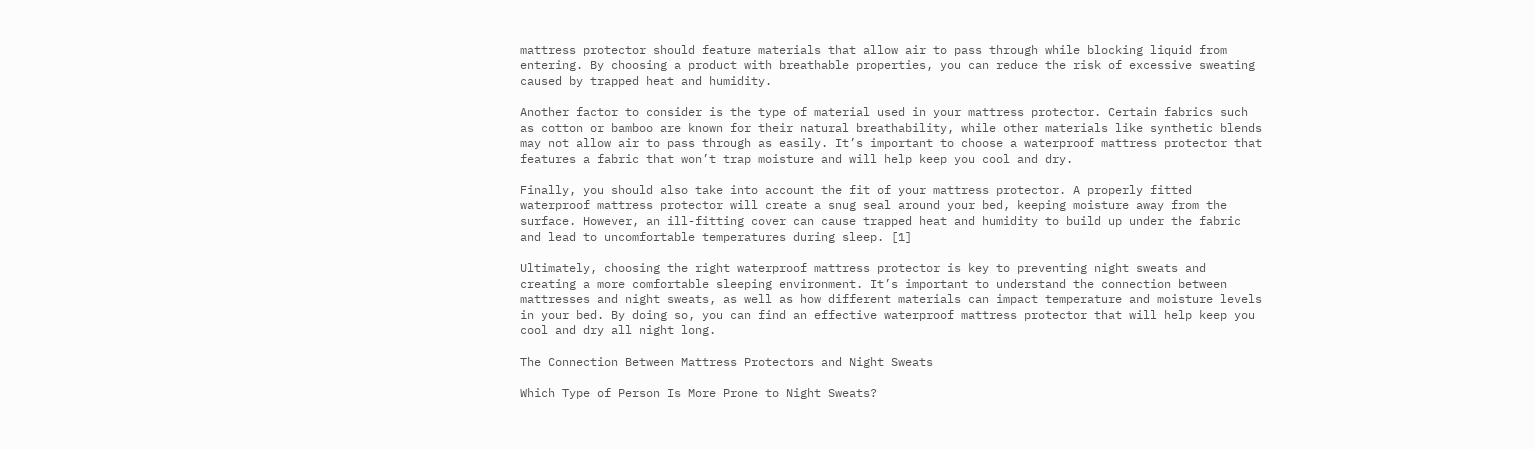mattress protector should feature materials that allow air to pass through while blocking liquid from entering. By choosing a product with breathable properties, you can reduce the risk of excessive sweating caused by trapped heat and humidity.

Another factor to consider is the type of material used in your mattress protector. Certain fabrics such as cotton or bamboo are known for their natural breathability, while other materials like synthetic blends may not allow air to pass through as easily. It’s important to choose a waterproof mattress protector that features a fabric that won’t trap moisture and will help keep you cool and dry.

Finally, you should also take into account the fit of your mattress protector. A properly fitted waterproof mattress protector will create a snug seal around your bed, keeping moisture away from the surface. However, an ill-fitting cover can cause trapped heat and humidity to build up under the fabric and lead to uncomfortable temperatures during sleep. [1]

Ultimately, choosing the right waterproof mattress protector is key to preventing night sweats and creating a more comfortable sleeping environment. It’s important to understand the connection between mattresses and night sweats, as well as how different materials can impact temperature and moisture levels in your bed. By doing so, you can find an effective waterproof mattress protector that will help keep you cool and dry all night long.

The Connection Between Mattress Protectors and Night Sweats

Which Type of Person Is More Prone to Night Sweats?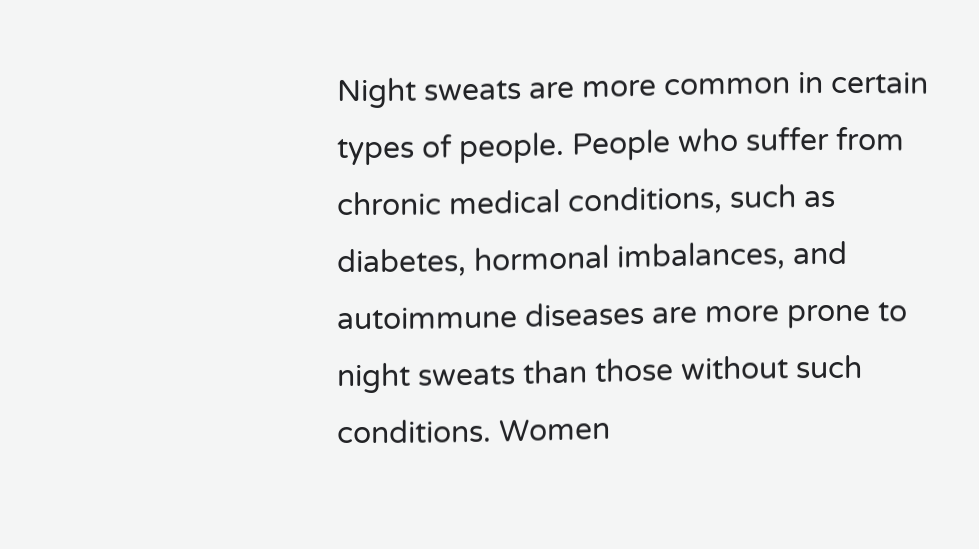Night sweats are more common in certain types of people. People who suffer from chronic medical conditions, such as diabetes, hormonal imbalances, and autoimmune diseases are more prone to night sweats than those without such conditions. Women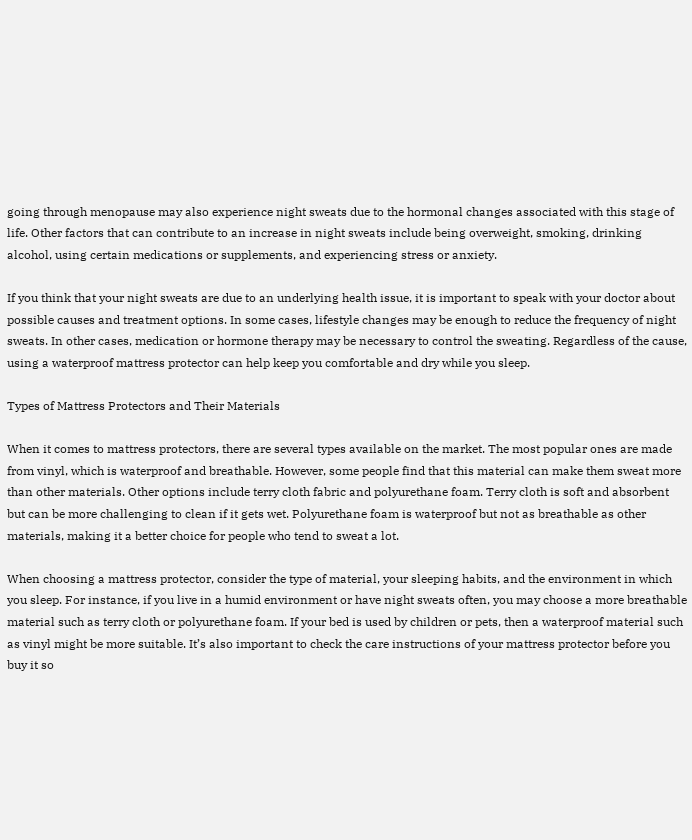going through menopause may also experience night sweats due to the hormonal changes associated with this stage of life. Other factors that can contribute to an increase in night sweats include being overweight, smoking, drinking alcohol, using certain medications or supplements, and experiencing stress or anxiety.

If you think that your night sweats are due to an underlying health issue, it is important to speak with your doctor about possible causes and treatment options. In some cases, lifestyle changes may be enough to reduce the frequency of night sweats. In other cases, medication or hormone therapy may be necessary to control the sweating. Regardless of the cause, using a waterproof mattress protector can help keep you comfortable and dry while you sleep.

Types of Mattress Protectors and Their Materials

When it comes to mattress protectors, there are several types available on the market. The most popular ones are made from vinyl, which is waterproof and breathable. However, some people find that this material can make them sweat more than other materials. Other options include terry cloth fabric and polyurethane foam. Terry cloth is soft and absorbent but can be more challenging to clean if it gets wet. Polyurethane foam is waterproof but not as breathable as other materials, making it a better choice for people who tend to sweat a lot.

When choosing a mattress protector, consider the type of material, your sleeping habits, and the environment in which you sleep. For instance, if you live in a humid environment or have night sweats often, you may choose a more breathable material such as terry cloth or polyurethane foam. If your bed is used by children or pets, then a waterproof material such as vinyl might be more suitable. It’s also important to check the care instructions of your mattress protector before you buy it so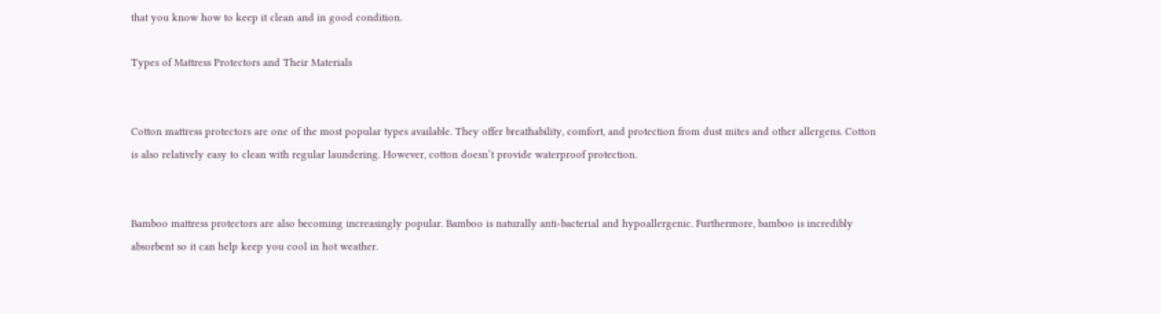that you know how to keep it clean and in good condition.

Types of Mattress Protectors and Their Materials


Cotton mattress protectors are one of the most popular types available. They offer breathability, comfort, and protection from dust mites and other allergens. Cotton is also relatively easy to clean with regular laundering. However, cotton doesn’t provide waterproof protection.


Bamboo mattress protectors are also becoming increasingly popular. Bamboo is naturally anti-bacterial and hypoallergenic. Furthermore, bamboo is incredibly absorbent so it can help keep you cool in hot weather.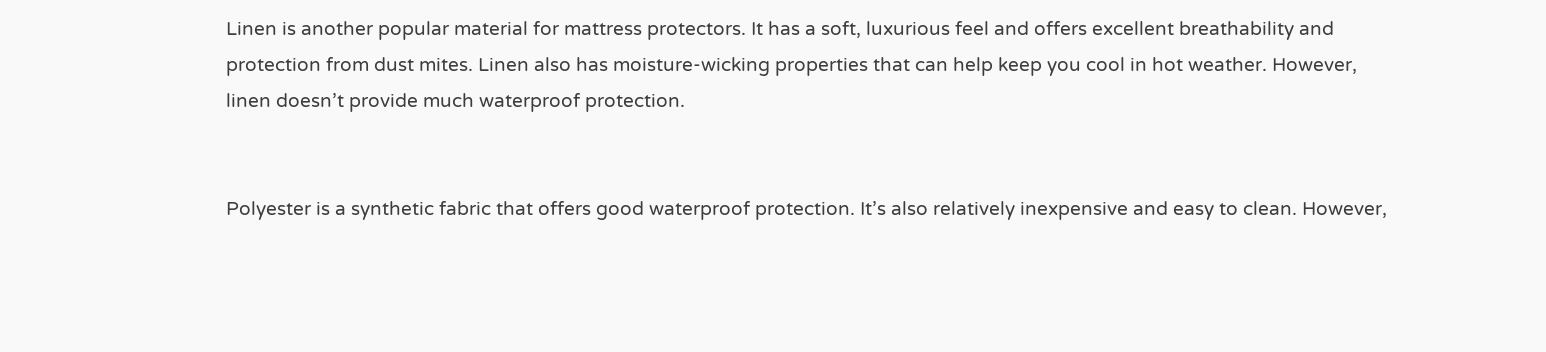Linen is another popular material for mattress protectors. It has a soft, luxurious feel and offers excellent breathability and protection from dust mites. Linen also has moisture-wicking properties that can help keep you cool in hot weather. However, linen doesn’t provide much waterproof protection.


Polyester is a synthetic fabric that offers good waterproof protection. It’s also relatively inexpensive and easy to clean. However,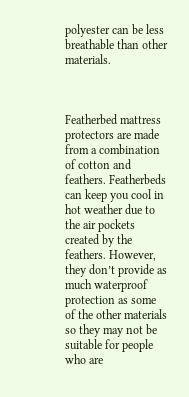polyester can be less breathable than other materials.



Featherbed mattress protectors are made from a combination of cotton and feathers. Featherbeds can keep you cool in hot weather due to the air pockets created by the feathers. However, they don’t provide as much waterproof protection as some of the other materials so they may not be suitable for people who are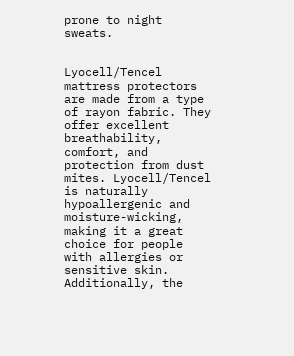prone to night sweats.


Lyocell/Tencel mattress protectors are made from a type of rayon fabric. They offer excellent breathability, comfort, and protection from dust mites. Lyocell/Tencel is naturally hypoallergenic and moisture-wicking, making it a great choice for people with allergies or sensitive skin. Additionally, the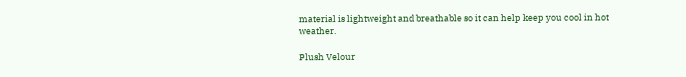material is lightweight and breathable so it can help keep you cool in hot weather.

Plush Velour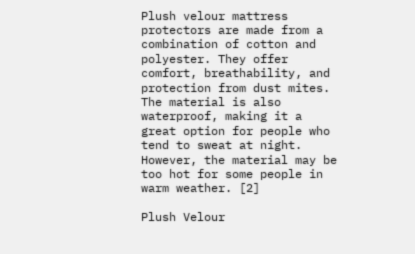Plush velour mattress protectors are made from a combination of cotton and polyester. They offer comfort, breathability, and protection from dust mites. The material is also waterproof, making it a great option for people who tend to sweat at night. However, the material may be too hot for some people in warm weather. [2]

Plush Velour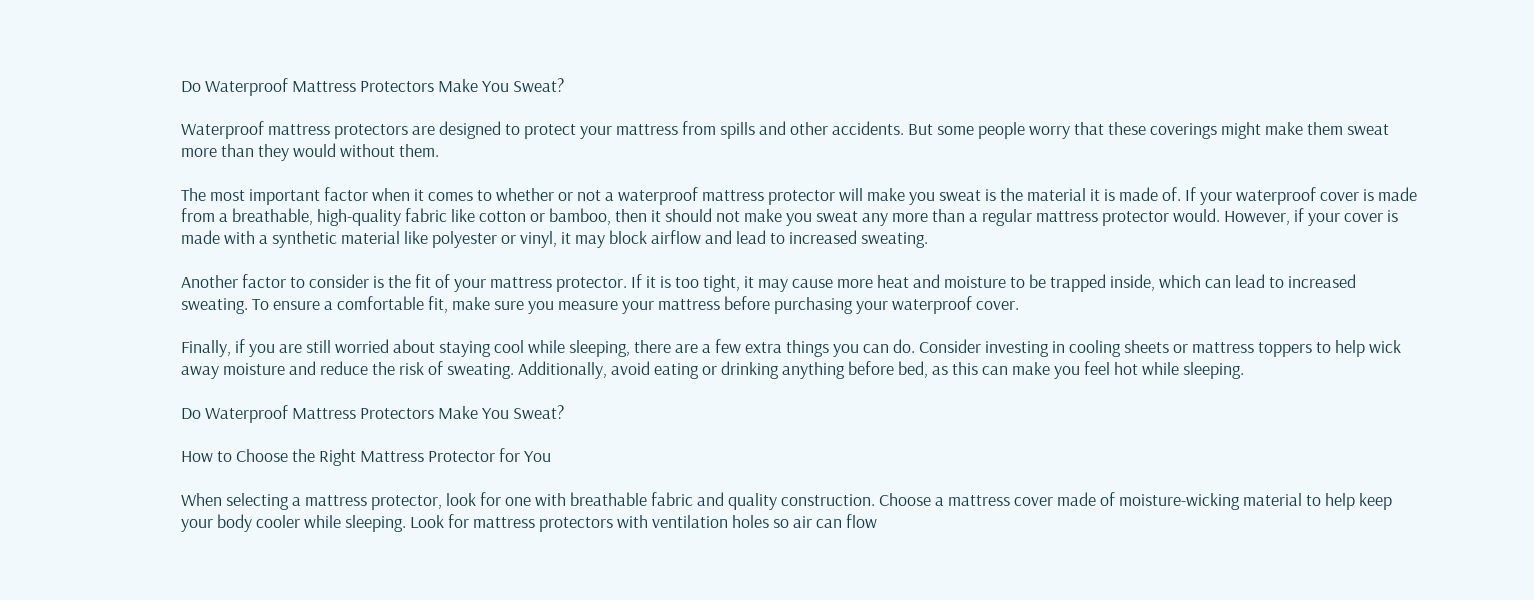Do Waterproof Mattress Protectors Make You Sweat?

Waterproof mattress protectors are designed to protect your mattress from spills and other accidents. But some people worry that these coverings might make them sweat more than they would without them.

The most important factor when it comes to whether or not a waterproof mattress protector will make you sweat is the material it is made of. If your waterproof cover is made from a breathable, high-quality fabric like cotton or bamboo, then it should not make you sweat any more than a regular mattress protector would. However, if your cover is made with a synthetic material like polyester or vinyl, it may block airflow and lead to increased sweating.

Another factor to consider is the fit of your mattress protector. If it is too tight, it may cause more heat and moisture to be trapped inside, which can lead to increased sweating. To ensure a comfortable fit, make sure you measure your mattress before purchasing your waterproof cover.

Finally, if you are still worried about staying cool while sleeping, there are a few extra things you can do. Consider investing in cooling sheets or mattress toppers to help wick away moisture and reduce the risk of sweating. Additionally, avoid eating or drinking anything before bed, as this can make you feel hot while sleeping.

Do Waterproof Mattress Protectors Make You Sweat?

How to Choose the Right Mattress Protector for You

When selecting a mattress protector, look for one with breathable fabric and quality construction. Choose a mattress cover made of moisture-wicking material to help keep your body cooler while sleeping. Look for mattress protectors with ventilation holes so air can flow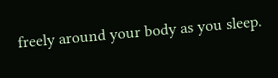freely around your body as you sleep.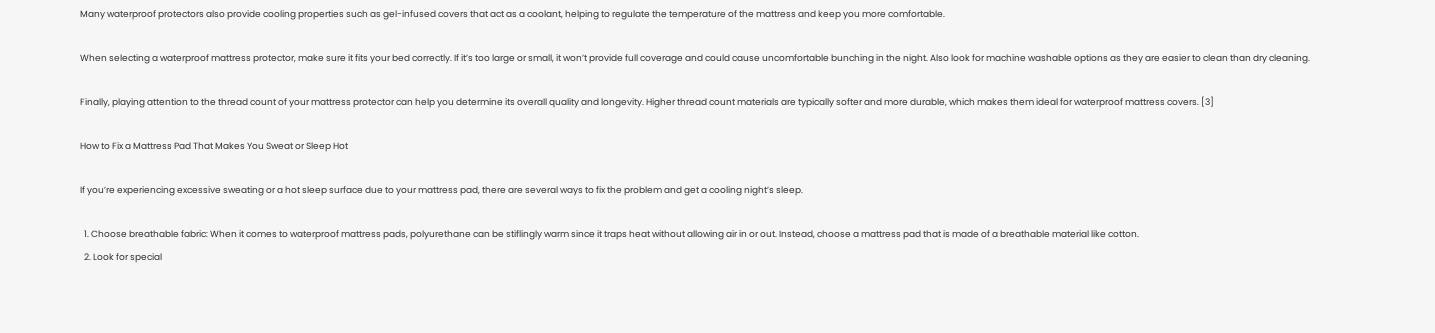Many waterproof protectors also provide cooling properties such as gel-infused covers that act as a coolant, helping to regulate the temperature of the mattress and keep you more comfortable.

When selecting a waterproof mattress protector, make sure it fits your bed correctly. If it’s too large or small, it won’t provide full coverage and could cause uncomfortable bunching in the night. Also look for machine washable options as they are easier to clean than dry cleaning.

Finally, playing attention to the thread count of your mattress protector can help you determine its overall quality and longevity. Higher thread count materials are typically softer and more durable, which makes them ideal for waterproof mattress covers. [3]

How to Fix a Mattress Pad That Makes You Sweat or Sleep Hot

If you’re experiencing excessive sweating or a hot sleep surface due to your mattress pad, there are several ways to fix the problem and get a cooling night’s sleep.

  1. Choose breathable fabric: When it comes to waterproof mattress pads, polyurethane can be stiflingly warm since it traps heat without allowing air in or out. Instead, choose a mattress pad that is made of a breathable material like cotton.
  2. Look for special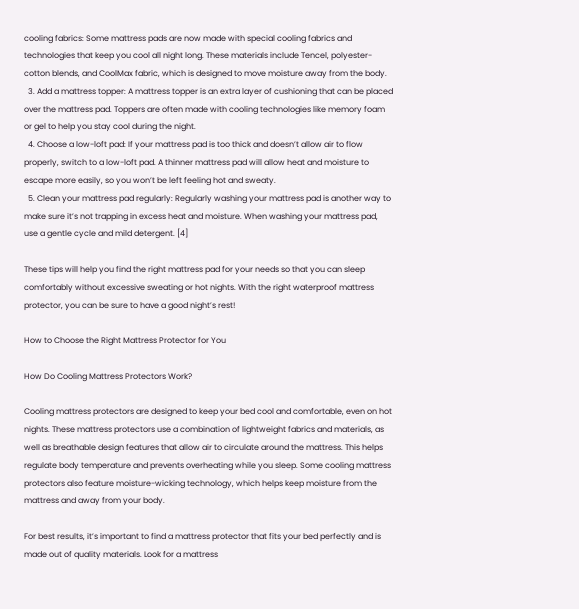cooling fabrics: Some mattress pads are now made with special cooling fabrics and technologies that keep you cool all night long. These materials include Tencel, polyester-cotton blends, and CoolMax fabric, which is designed to move moisture away from the body.
  3. Add a mattress topper: A mattress topper is an extra layer of cushioning that can be placed over the mattress pad. Toppers are often made with cooling technologies like memory foam or gel to help you stay cool during the night.
  4. Choose a low-loft pad: If your mattress pad is too thick and doesn’t allow air to flow properly, switch to a low-loft pad. A thinner mattress pad will allow heat and moisture to escape more easily, so you won’t be left feeling hot and sweaty.
  5. Clean your mattress pad regularly: Regularly washing your mattress pad is another way to make sure it’s not trapping in excess heat and moisture. When washing your mattress pad, use a gentle cycle and mild detergent. [4]

These tips will help you find the right mattress pad for your needs so that you can sleep comfortably without excessive sweating or hot nights. With the right waterproof mattress protector, you can be sure to have a good night’s rest!

How to Choose the Right Mattress Protector for You

How Do Cooling Mattress Protectors Work?

Cooling mattress protectors are designed to keep your bed cool and comfortable, even on hot nights. These mattress protectors use a combination of lightweight fabrics and materials, as well as breathable design features that allow air to circulate around the mattress. This helps regulate body temperature and prevents overheating while you sleep. Some cooling mattress protectors also feature moisture-wicking technology, which helps keep moisture from the mattress and away from your body.

For best results, it’s important to find a mattress protector that fits your bed perfectly and is made out of quality materials. Look for a mattress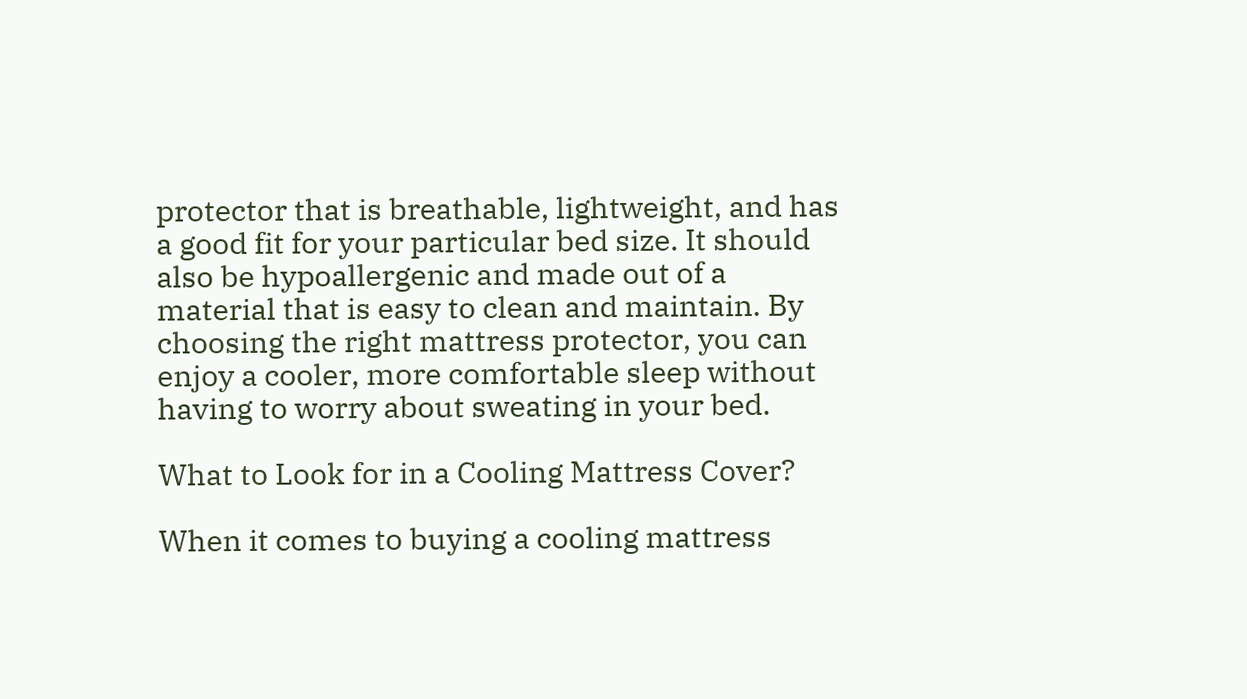protector that is breathable, lightweight, and has a good fit for your particular bed size. It should also be hypoallergenic and made out of a material that is easy to clean and maintain. By choosing the right mattress protector, you can enjoy a cooler, more comfortable sleep without having to worry about sweating in your bed.

What to Look for in a Cooling Mattress Cover?

When it comes to buying a cooling mattress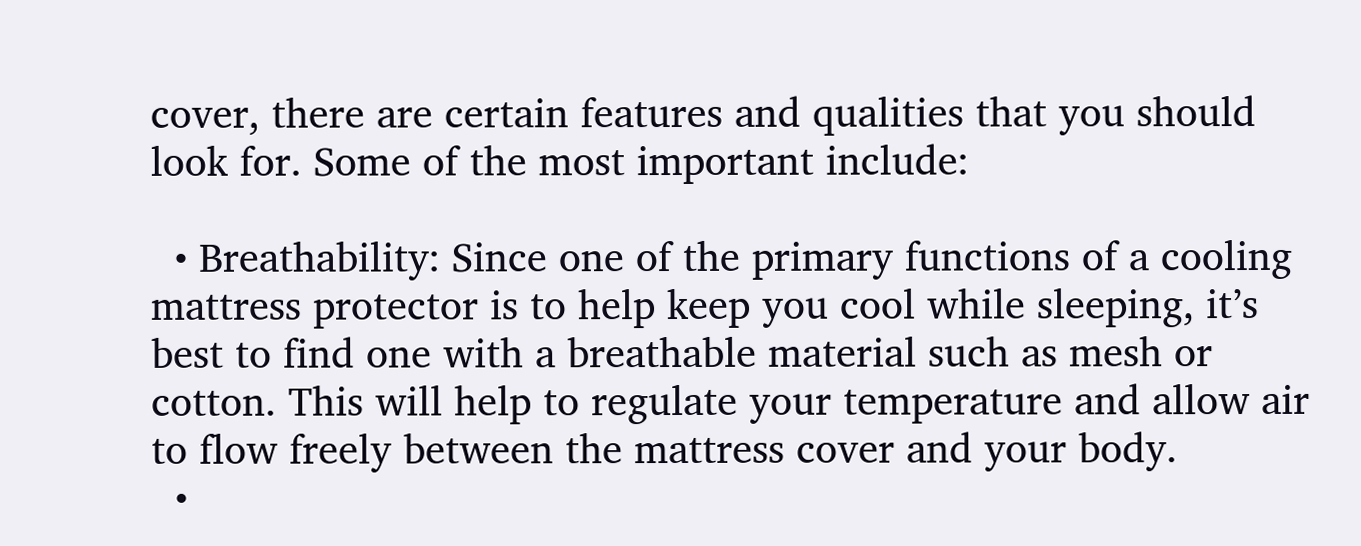cover, there are certain features and qualities that you should look for. Some of the most important include:

  • Breathability: Since one of the primary functions of a cooling mattress protector is to help keep you cool while sleeping, it’s best to find one with a breathable material such as mesh or cotton. This will help to regulate your temperature and allow air to flow freely between the mattress cover and your body.
  •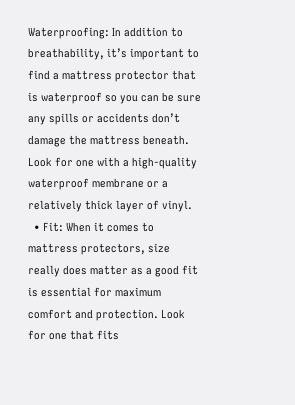Waterproofing: In addition to breathability, it’s important to find a mattress protector that is waterproof so you can be sure any spills or accidents don’t damage the mattress beneath. Look for one with a high-quality waterproof membrane or a relatively thick layer of vinyl.
  • Fit: When it comes to mattress protectors, size really does matter as a good fit is essential for maximum comfort and protection. Look for one that fits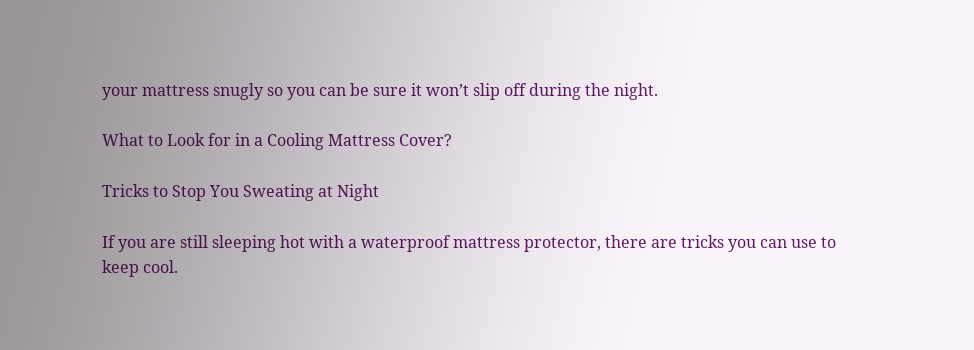your mattress snugly so you can be sure it won’t slip off during the night.

What to Look for in a Cooling Mattress Cover?

Tricks to Stop You Sweating at Night

If you are still sleeping hot with a waterproof mattress protector, there are tricks you can use to keep cool.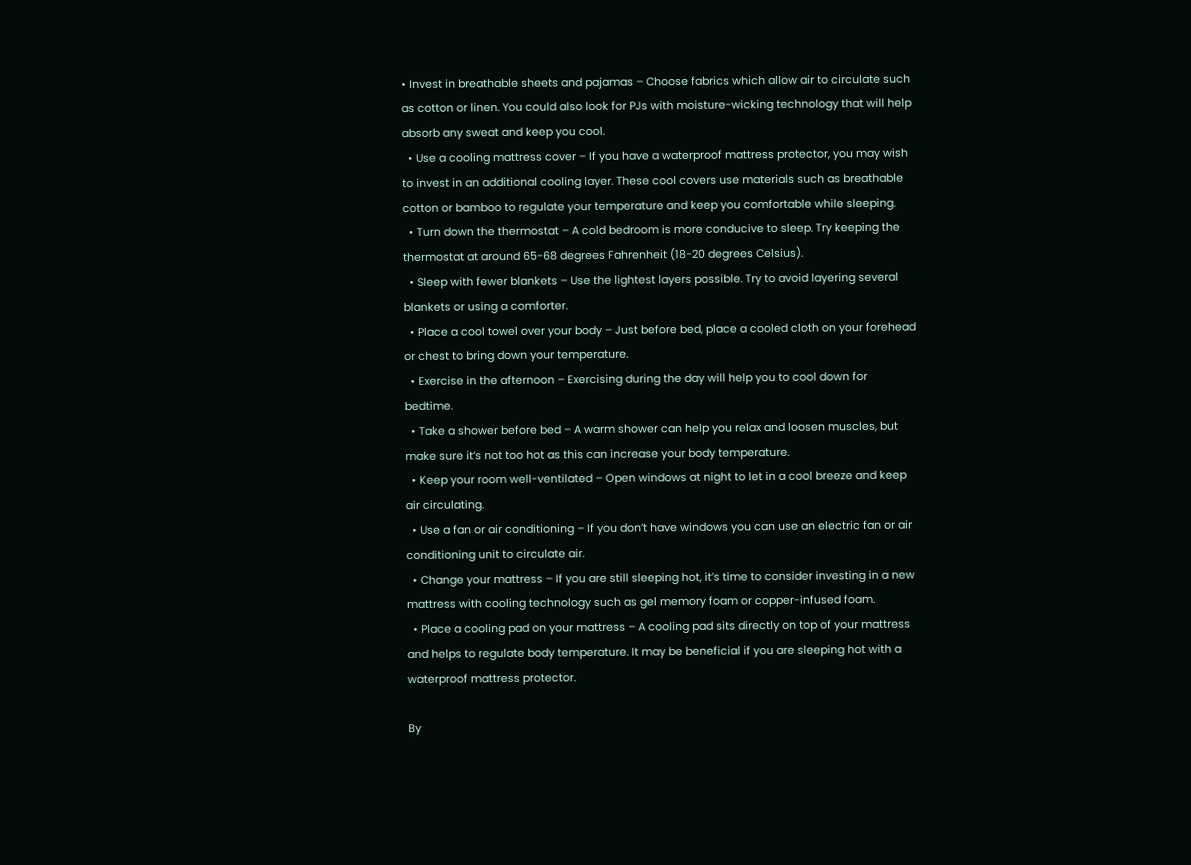• Invest in breathable sheets and pajamas – Choose fabrics which allow air to circulate such as cotton or linen. You could also look for PJs with moisture-wicking technology that will help absorb any sweat and keep you cool.
  • Use a cooling mattress cover – If you have a waterproof mattress protector, you may wish to invest in an additional cooling layer. These cool covers use materials such as breathable cotton or bamboo to regulate your temperature and keep you comfortable while sleeping.
  • Turn down the thermostat – A cold bedroom is more conducive to sleep. Try keeping the thermostat at around 65-68 degrees Fahrenheit (18-20 degrees Celsius).
  • Sleep with fewer blankets – Use the lightest layers possible. Try to avoid layering several blankets or using a comforter.
  • Place a cool towel over your body – Just before bed, place a cooled cloth on your forehead or chest to bring down your temperature.
  • Exercise in the afternoon – Exercising during the day will help you to cool down for bedtime.
  • Take a shower before bed – A warm shower can help you relax and loosen muscles, but make sure it’s not too hot as this can increase your body temperature.
  • Keep your room well-ventilated – Open windows at night to let in a cool breeze and keep air circulating.
  • Use a fan or air conditioning – If you don’t have windows you can use an electric fan or air conditioning unit to circulate air.
  • Change your mattress – If you are still sleeping hot, it’s time to consider investing in a new mattress with cooling technology such as gel memory foam or copper-infused foam.
  • Place a cooling pad on your mattress – A cooling pad sits directly on top of your mattress and helps to regulate body temperature. It may be beneficial if you are sleeping hot with a waterproof mattress protector.

By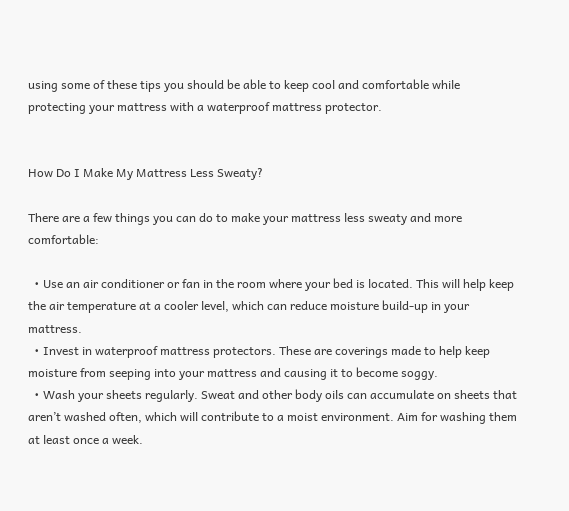using some of these tips you should be able to keep cool and comfortable while protecting your mattress with a waterproof mattress protector.


How Do I Make My Mattress Less Sweaty?

There are a few things you can do to make your mattress less sweaty and more comfortable:

  • Use an air conditioner or fan in the room where your bed is located. This will help keep the air temperature at a cooler level, which can reduce moisture build-up in your mattress.
  • Invest in waterproof mattress protectors. These are coverings made to help keep moisture from seeping into your mattress and causing it to become soggy.
  • Wash your sheets regularly. Sweat and other body oils can accumulate on sheets that aren’t washed often, which will contribute to a moist environment. Aim for washing them at least once a week.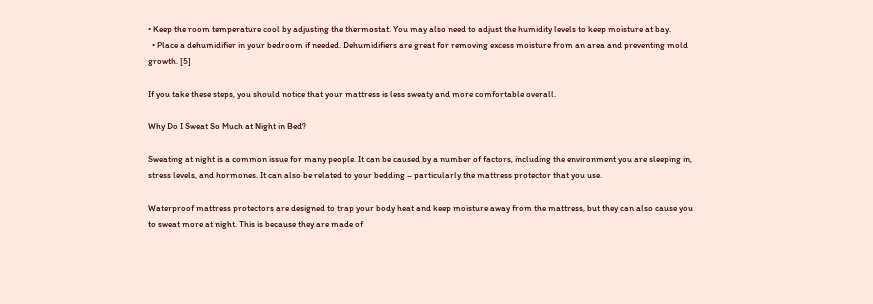• Keep the room temperature cool by adjusting the thermostat. You may also need to adjust the humidity levels to keep moisture at bay.
  • Place a dehumidifier in your bedroom if needed. Dehumidifiers are great for removing excess moisture from an area and preventing mold growth. [5]

If you take these steps, you should notice that your mattress is less sweaty and more comfortable overall.

Why Do I Sweat So Much at Night in Bed?

Sweating at night is a common issue for many people. It can be caused by a number of factors, including the environment you are sleeping in, stress levels, and hormones. It can also be related to your bedding – particularly the mattress protector that you use.

Waterproof mattress protectors are designed to trap your body heat and keep moisture away from the mattress, but they can also cause you to sweat more at night. This is because they are made of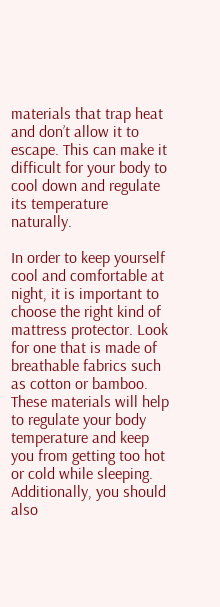materials that trap heat and don’t allow it to escape. This can make it difficult for your body to cool down and regulate its temperature naturally.

In order to keep yourself cool and comfortable at night, it is important to choose the right kind of mattress protector. Look for one that is made of breathable fabrics such as cotton or bamboo. These materials will help to regulate your body temperature and keep you from getting too hot or cold while sleeping. Additionally, you should also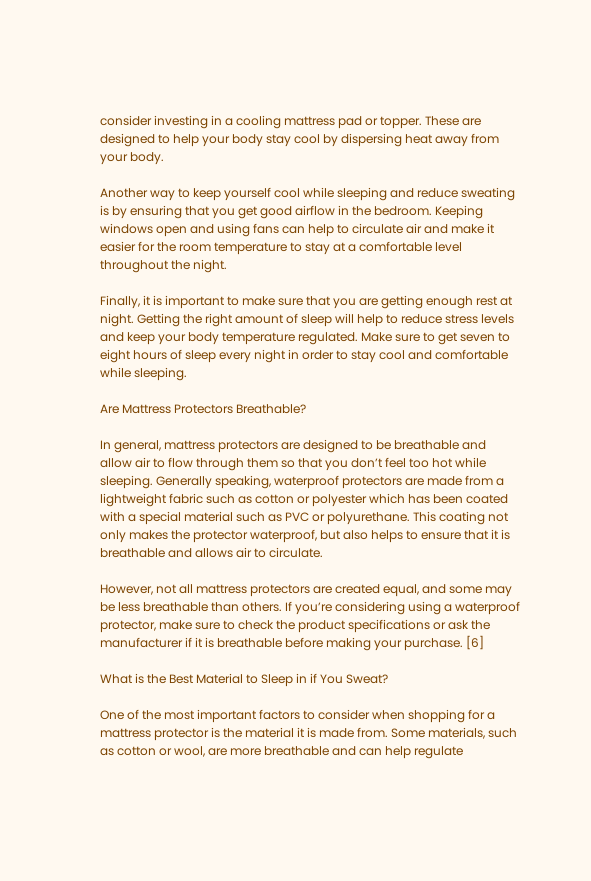consider investing in a cooling mattress pad or topper. These are designed to help your body stay cool by dispersing heat away from your body.

Another way to keep yourself cool while sleeping and reduce sweating is by ensuring that you get good airflow in the bedroom. Keeping windows open and using fans can help to circulate air and make it easier for the room temperature to stay at a comfortable level throughout the night.

Finally, it is important to make sure that you are getting enough rest at night. Getting the right amount of sleep will help to reduce stress levels and keep your body temperature regulated. Make sure to get seven to eight hours of sleep every night in order to stay cool and comfortable while sleeping.

Are Mattress Protectors Breathable?

In general, mattress protectors are designed to be breathable and allow air to flow through them so that you don’t feel too hot while sleeping. Generally speaking, waterproof protectors are made from a lightweight fabric such as cotton or polyester which has been coated with a special material such as PVC or polyurethane. This coating not only makes the protector waterproof, but also helps to ensure that it is breathable and allows air to circulate.

However, not all mattress protectors are created equal, and some may be less breathable than others. If you’re considering using a waterproof protector, make sure to check the product specifications or ask the manufacturer if it is breathable before making your purchase. [6]

What is the Best Material to Sleep in if You Sweat?

One of the most important factors to consider when shopping for a mattress protector is the material it is made from. Some materials, such as cotton or wool, are more breathable and can help regulate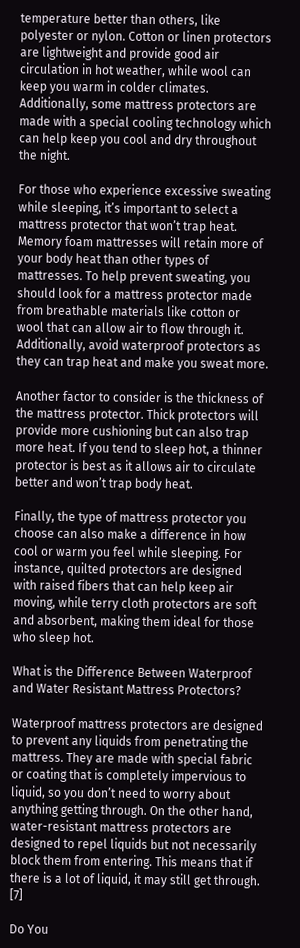temperature better than others, like polyester or nylon. Cotton or linen protectors are lightweight and provide good air circulation in hot weather, while wool can keep you warm in colder climates. Additionally, some mattress protectors are made with a special cooling technology which can help keep you cool and dry throughout the night.

For those who experience excessive sweating while sleeping, it’s important to select a mattress protector that won’t trap heat. Memory foam mattresses will retain more of your body heat than other types of mattresses. To help prevent sweating, you should look for a mattress protector made from breathable materials like cotton or wool that can allow air to flow through it. Additionally, avoid waterproof protectors as they can trap heat and make you sweat more.

Another factor to consider is the thickness of the mattress protector. Thick protectors will provide more cushioning but can also trap more heat. If you tend to sleep hot, a thinner protector is best as it allows air to circulate better and won’t trap body heat.

Finally, the type of mattress protector you choose can also make a difference in how cool or warm you feel while sleeping. For instance, quilted protectors are designed with raised fibers that can help keep air moving, while terry cloth protectors are soft and absorbent, making them ideal for those who sleep hot.

What is the Difference Between Waterproof and Water Resistant Mattress Protectors?

Waterproof mattress protectors are designed to prevent any liquids from penetrating the mattress. They are made with special fabric or coating that is completely impervious to liquid, so you don’t need to worry about anything getting through. On the other hand, water-resistant mattress protectors are designed to repel liquids but not necessarily block them from entering. This means that if there is a lot of liquid, it may still get through. [7]

Do You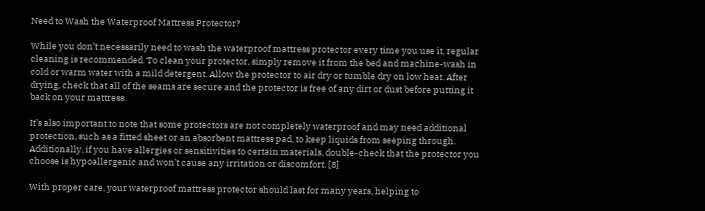Need to Wash the Waterproof Mattress Protector?

While you don’t necessarily need to wash the waterproof mattress protector every time you use it, regular cleaning is recommended. To clean your protector, simply remove it from the bed and machine-wash in cold or warm water with a mild detergent. Allow the protector to air dry or tumble dry on low heat. After drying, check that all of the seams are secure and the protector is free of any dirt or dust before putting it back on your mattress.

It’s also important to note that some protectors are not completely waterproof and may need additional protection, such as a fitted sheet or an absorbent mattress pad, to keep liquids from seeping through. Additionally, if you have allergies or sensitivities to certain materials, double-check that the protector you choose is hypoallergenic and won’t cause any irritation or discomfort. [8]

With proper care, your waterproof mattress protector should last for many years, helping to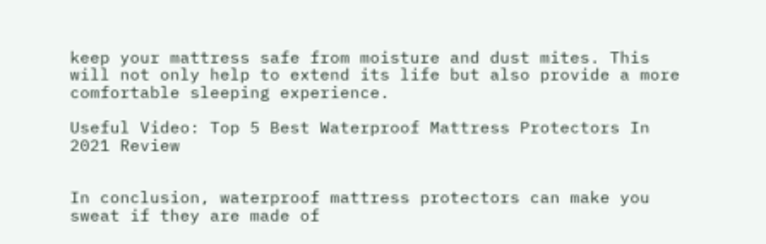keep your mattress safe from moisture and dust mites. This will not only help to extend its life but also provide a more comfortable sleeping experience.

Useful Video: Top 5 Best Waterproof Mattress Protectors In 2021 Review


In conclusion, waterproof mattress protectors can make you sweat if they are made of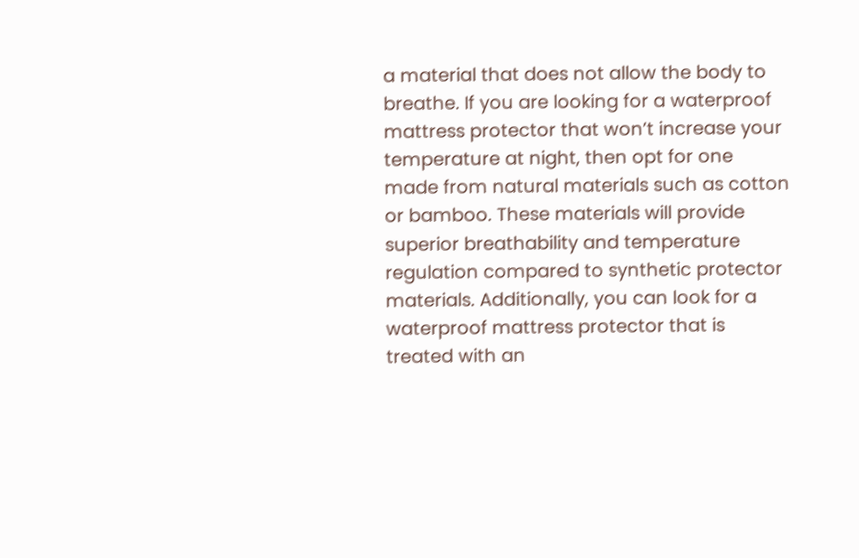a material that does not allow the body to breathe. If you are looking for a waterproof mattress protector that won’t increase your temperature at night, then opt for one made from natural materials such as cotton or bamboo. These materials will provide superior breathability and temperature regulation compared to synthetic protector materials. Additionally, you can look for a waterproof mattress protector that is treated with an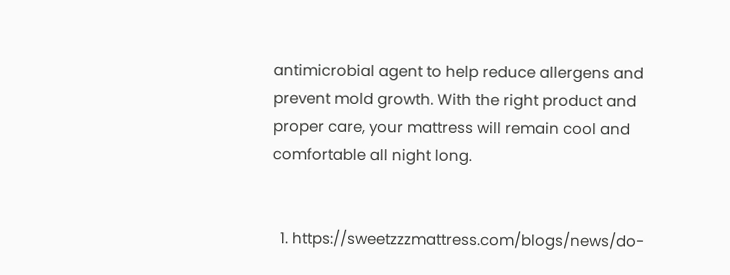antimicrobial agent to help reduce allergens and prevent mold growth. With the right product and proper care, your mattress will remain cool and comfortable all night long.


  1. https://sweetzzzmattress.com/blogs/news/do-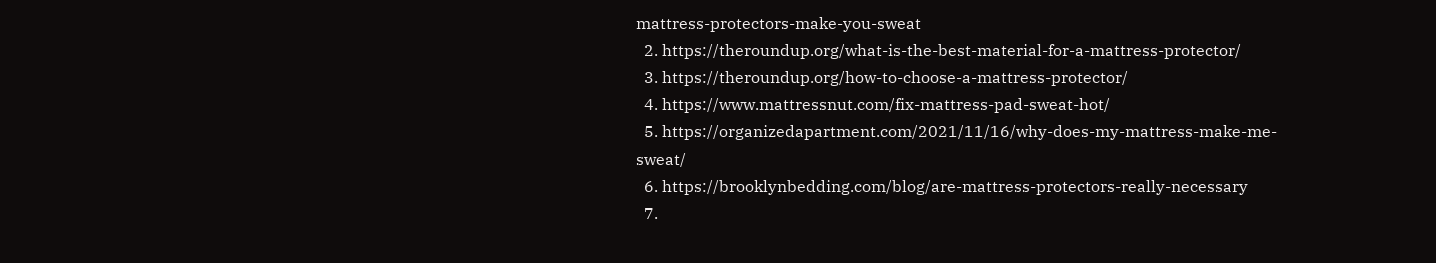mattress-protectors-make-you-sweat
  2. https://theroundup.org/what-is-the-best-material-for-a-mattress-protector/
  3. https://theroundup.org/how-to-choose-a-mattress-protector/
  4. https://www.mattressnut.com/fix-mattress-pad-sweat-hot/
  5. https://organizedapartment.com/2021/11/16/why-does-my-mattress-make-me-sweat/
  6. https://brooklynbedding.com/blog/are-mattress-protectors-really-necessary
  7.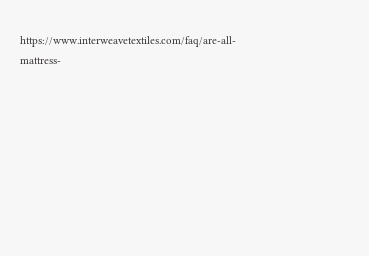https://www.interweavetextiles.com/faq/are-all-mattress-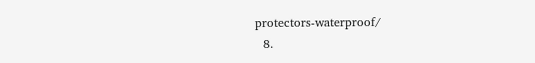protectors-waterproof/
  8.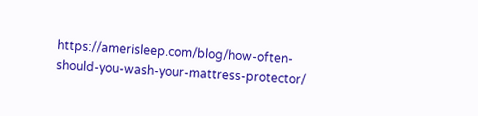https://amerisleep.com/blog/how-often-should-you-wash-your-mattress-protector/